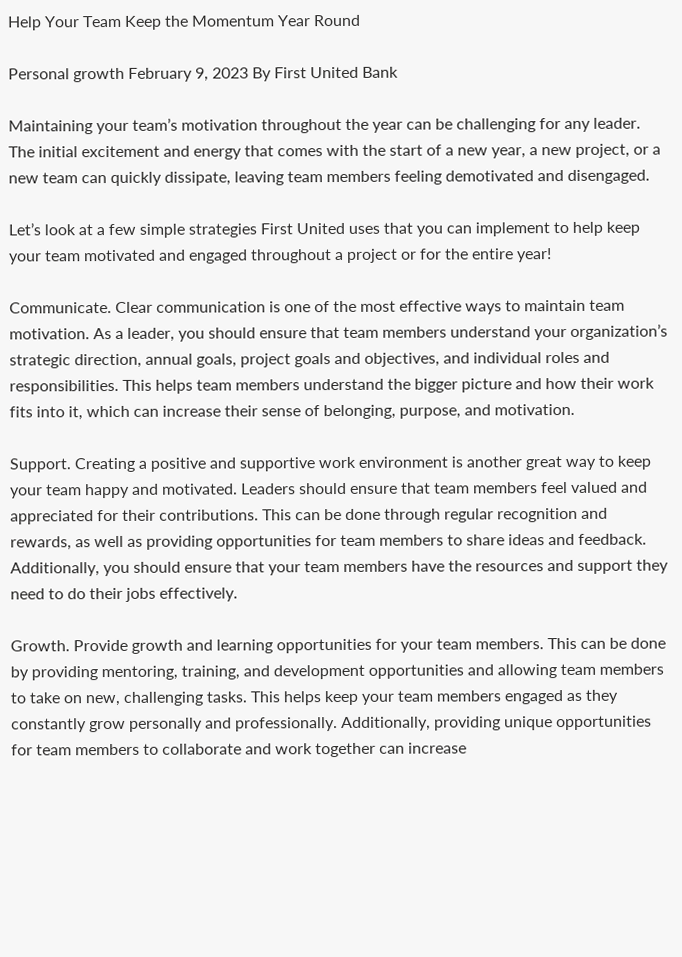Help Your Team Keep the Momentum Year Round

Personal growth February 9, 2023 By First United Bank

Maintaining your team’s motivation throughout the year can be challenging for any leader. The initial excitement and energy that comes with the start of a new year, a new project, or a new team can quickly dissipate, leaving team members feeling demotivated and disengaged.

Let’s look at a few simple strategies First United uses that you can implement to help keep your team motivated and engaged throughout a project or for the entire year!

Communicate. Clear communication is one of the most effective ways to maintain team motivation. As a leader, you should ensure that team members understand your organization’s strategic direction, annual goals, project goals and objectives, and individual roles and responsibilities. This helps team members understand the bigger picture and how their work fits into it, which can increase their sense of belonging, purpose, and motivation.

Support. Creating a positive and supportive work environment is another great way to keep your team happy and motivated. Leaders should ensure that team members feel valued and appreciated for their contributions. This can be done through regular recognition and rewards, as well as providing opportunities for team members to share ideas and feedback. Additionally, you should ensure that your team members have the resources and support they need to do their jobs effectively.

Growth. Provide growth and learning opportunities for your team members. This can be done by providing mentoring, training, and development opportunities and allowing team members to take on new, challenging tasks. This helps keep your team members engaged as they constantly grow personally and professionally. Additionally, providing unique opportunities for team members to collaborate and work together can increase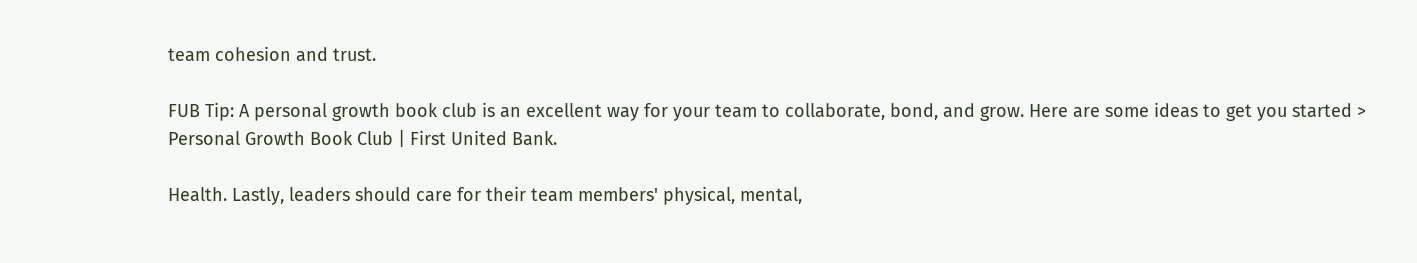team cohesion and trust.

FUB Tip: A personal growth book club is an excellent way for your team to collaborate, bond, and grow. Here are some ideas to get you started > Personal Growth Book Club | First United Bank.

Health. Lastly, leaders should care for their team members' physical, mental,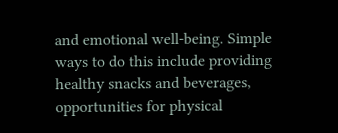and emotional well-being. Simple ways to do this include providing healthy snacks and beverages, opportunities for physical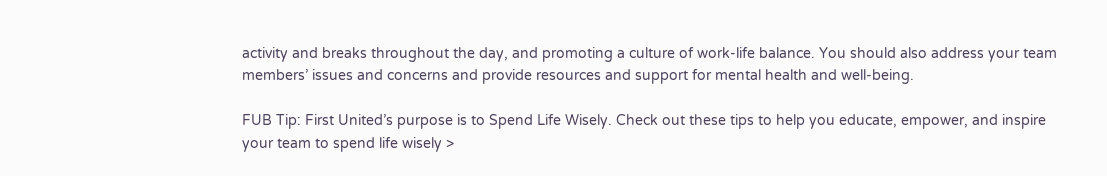activity and breaks throughout the day, and promoting a culture of work-life balance. You should also address your team members’ issues and concerns and provide resources and support for mental health and well-being.

FUB Tip: First United’s purpose is to Spend Life Wisely. Check out these tips to help you educate, empower, and inspire your team to spend life wisely >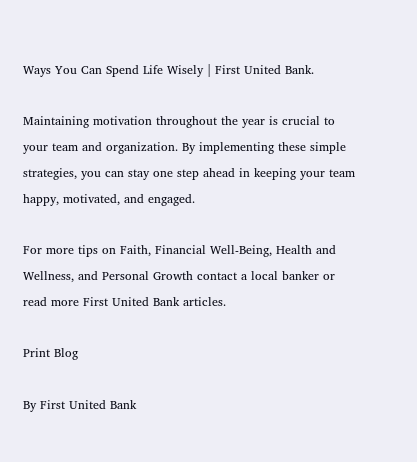Ways You Can Spend Life Wisely | First United Bank.

Maintaining motivation throughout the year is crucial to your team and organization. By implementing these simple strategies, you can stay one step ahead in keeping your team happy, motivated, and engaged.

For more tips on Faith, Financial Well-Being, Health and Wellness, and Personal Growth contact a local banker or read more First United Bank articles.

Print Blog

By First United Bank